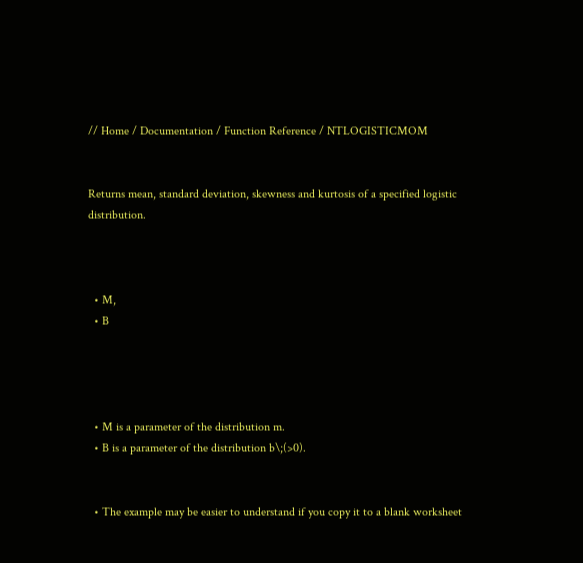// Home / Documentation / Function Reference / NTLOGISTICMOM


Returns mean, standard deviation, skewness and kurtosis of a specified logistic distribution.



  • M,
  • B




  • M is a parameter of the distribution m.
  • B is a parameter of the distribution b\;(>0).


  • The example may be easier to understand if you copy it to a blank worksheet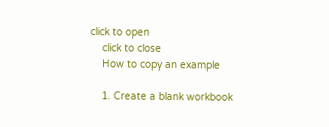click to open
    click to close
    How to copy an example

    1. Create a blank workbook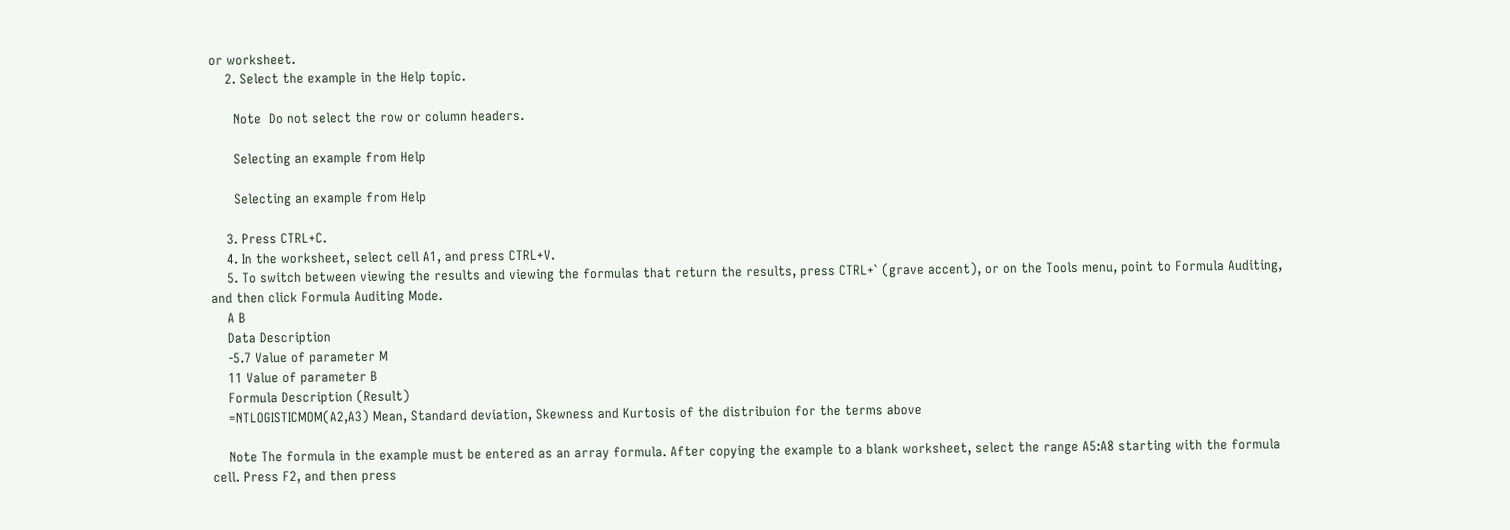or worksheet.
    2. Select the example in the Help topic.

      Note  Do not select the row or column headers.

      Selecting an example from Help

      Selecting an example from Help

    3. Press CTRL+C.
    4. In the worksheet, select cell A1, and press CTRL+V.
    5. To switch between viewing the results and viewing the formulas that return the results, press CTRL+` (grave accent), or on the Tools menu, point to Formula Auditing, and then click Formula Auditing Mode.
    A B
    Data Description
    -5.7 Value of parameter M
    11 Value of parameter B
    Formula Description (Result)
    =NTLOGISTICMOM(A2,A3) Mean, Standard deviation, Skewness and Kurtosis of the distribuion for the terms above

    Note The formula in the example must be entered as an array formula. After copying the example to a blank worksheet, select the range A5:A8 starting with the formula cell. Press F2, and then press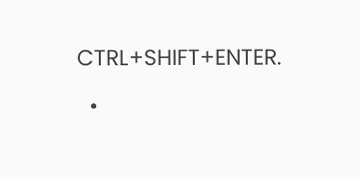CTRL+SHIFT+ENTER.

  •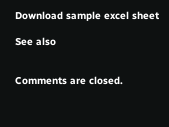Download sample excel sheet

See also


Comments are closed.